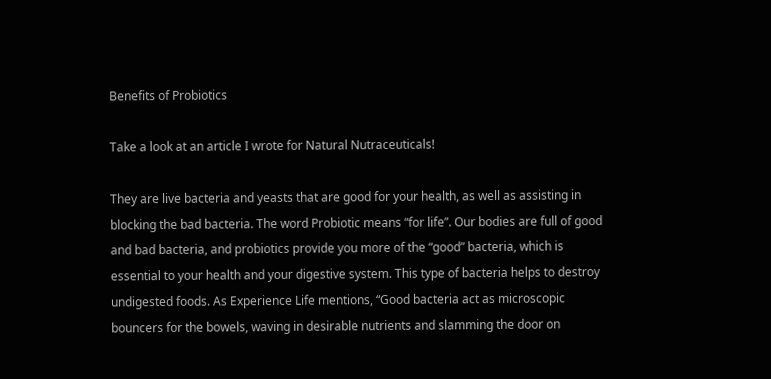Benefits of Probiotics

Take a look at an article I wrote for Natural Nutraceuticals!

They are live bacteria and yeasts that are good for your health, as well as assisting in blocking the bad bacteria. The word Probiotic means “for life”. Our bodies are full of good and bad bacteria, and probiotics provide you more of the “good” bacteria, which is essential to your health and your digestive system. This type of bacteria helps to destroy undigested foods. As Experience Life mentions, “Good bacteria act as microscopic bouncers for the bowels, waving in desirable nutrients and slamming the door on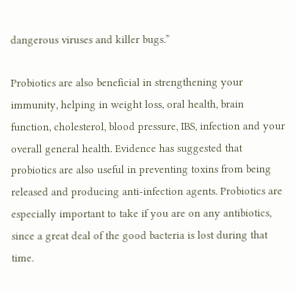dangerous viruses and killer bugs.”

Probiotics are also beneficial in strengthening your immunity, helping in weight loss, oral health, brain function, cholesterol, blood pressure, IBS, infection and your overall general health. Evidence has suggested that probiotics are also useful in preventing toxins from being released and producing anti-infection agents. Probiotics are especially important to take if you are on any antibiotics, since a great deal of the good bacteria is lost during that time.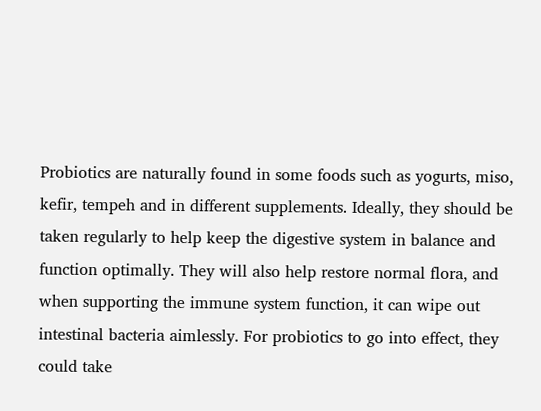Probiotics are naturally found in some foods such as yogurts, miso, kefir, tempeh and in different supplements. Ideally, they should be taken regularly to help keep the digestive system in balance and function optimally. They will also help restore normal flora, and when supporting the immune system function, it can wipe out intestinal bacteria aimlessly. For probiotics to go into effect, they could take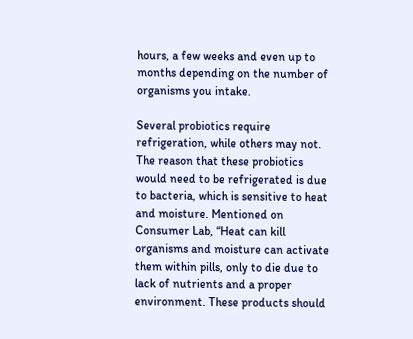hours, a few weeks and even up to months depending on the number of organisms you intake.

Several probiotics require refrigeration, while others may not. The reason that these probiotics would need to be refrigerated is due to bacteria, which is sensitive to heat and moisture. Mentioned on Consumer Lab, “Heat can kill organisms and moisture can activate them within pills, only to die due to lack of nutrients and a proper environment. These products should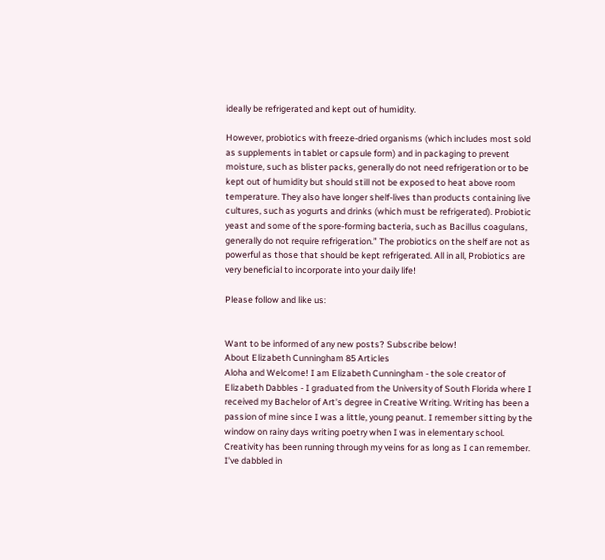ideally be refrigerated and kept out of humidity.

However, probiotics with freeze-dried organisms (which includes most sold as supplements in tablet or capsule form) and in packaging to prevent moisture, such as blister packs, generally do not need refrigeration or to be kept out of humidity but should still not be exposed to heat above room temperature. They also have longer shelf-lives than products containing live cultures, such as yogurts and drinks (which must be refrigerated). Probiotic yeast and some of the spore-forming bacteria, such as Bacillus coagulans, generally do not require refrigeration.” The probiotics on the shelf are not as powerful as those that should be kept refrigerated. All in all, Probiotics are very beneficial to incorporate into your daily life!

Please follow and like us:


Want to be informed of any new posts? Subscribe below!
About Elizabeth Cunningham 85 Articles
Aloha and Welcome! I am Elizabeth Cunningham - the sole creator of Elizabeth Dabbles - I graduated from the University of South Florida where I received my Bachelor of Art's degree in Creative Writing. Writing has been a passion of mine since I was a little, young peanut. I remember sitting by the window on rainy days writing poetry when I was in elementary school. Creativity has been running through my veins for as long as I can remember. I've dabbled in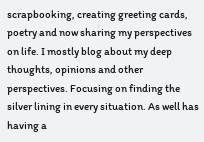scrapbooking, creating greeting cards, poetry and now sharing my perspectives on life. I mostly blog about my deep thoughts, opinions and other perspectives. Focusing on finding the silver lining in every situation. As well has having a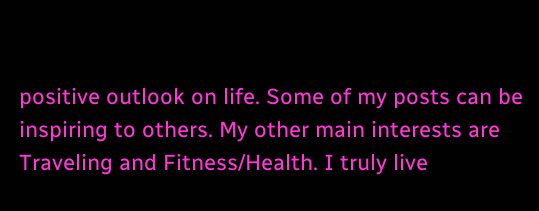positive outlook on life. Some of my posts can be inspiring to others. My other main interests are Traveling and Fitness/Health. I truly live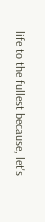life to the fullest because, let's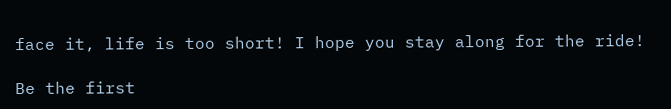face it, life is too short! I hope you stay along for the ride!

Be the first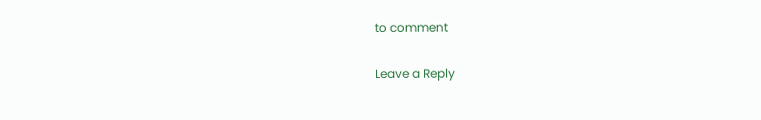to comment

Leave a Reply